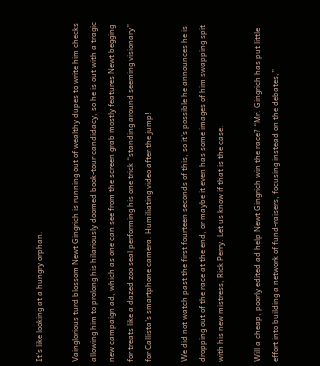It's like looking at a hungry orphan.

Vainglorious turd blossom Newt Gingrich is running out of wealthy dupes to write him checks allowing him to prolong his hilariously doomed book-tour candidacy, so he is out with a tragic new campaign ad, which as one can see from the screen grab mostly features Newt begging for treats like a dazed zoo seal performing his one trick “standing around seeming visionary” for Callista’s smartphone camera. Humiliating video after the jump!

We did not watch past the first fourteen seconds of this, so it’s possible he announces he is dropping out of the race at the end, or maybe it even has some images of him swapping spit with his new mistress, Rick Perry. Let us know if that is the case.

Will a cheap, poorly edited ad help Newt Gingrich win the race? “Mr. Gingrich has put little effort into building a network of fund-raisers, focusing instead on the debates,”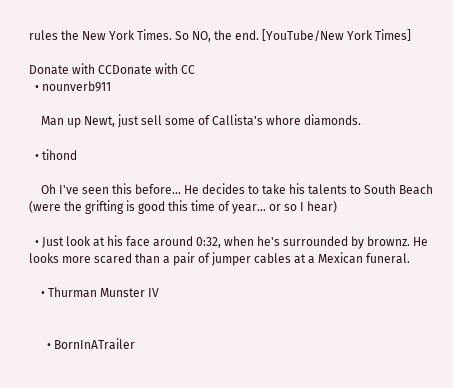rules the New York Times. So NO, the end. [YouTube/New York Times]

Donate with CCDonate with CC
  • nounverb911

    Man up Newt, just sell some of Callista's whore diamonds.

  • tihond

    Oh I've seen this before… He decides to take his talents to South Beach (were the grifting is good this time of year… or so I hear)

  • Just look at his face around 0:32, when he's surrounded by brownz. He looks more scared than a pair of jumper cables at a Mexican funeral.

    • Thurman Munster IV


      • BornInATrailer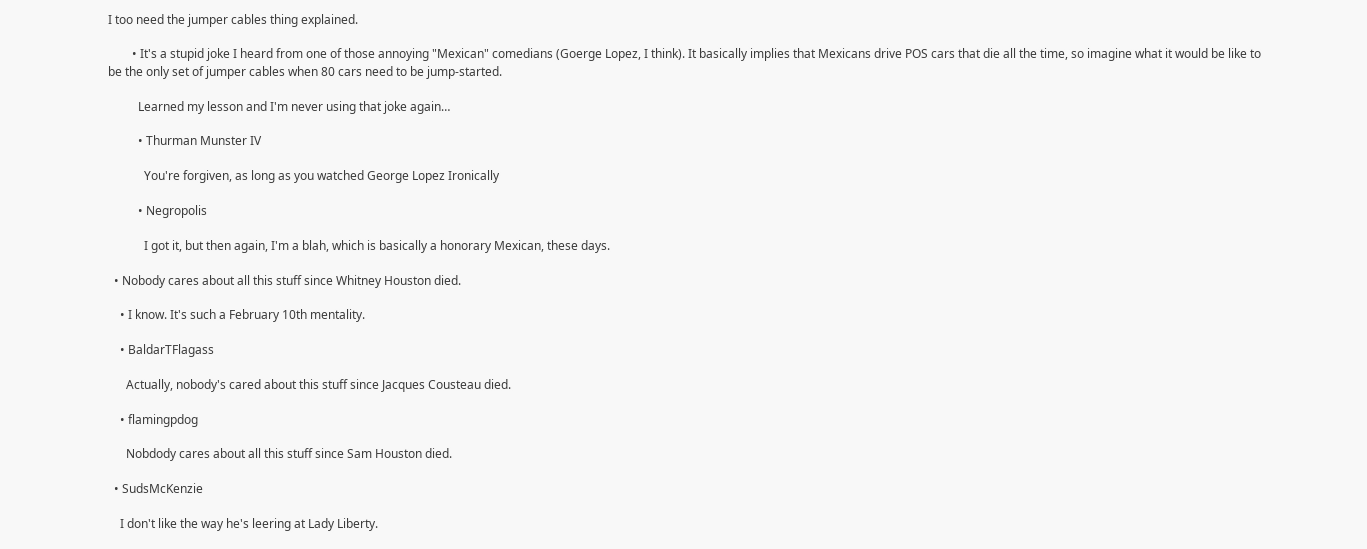I too need the jumper cables thing explained.

        • It's a stupid joke I heard from one of those annoying "Mexican" comedians (Goerge Lopez, I think). It basically implies that Mexicans drive POS cars that die all the time, so imagine what it would be like to be the only set of jumper cables when 80 cars need to be jump-started.

          Learned my lesson and I'm never using that joke again…

          • Thurman Munster IV

            You're forgiven, as long as you watched George Lopez Ironically

          • Negropolis

            I got it, but then again, I'm a blah, which is basically a honorary Mexican, these days.

  • Nobody cares about all this stuff since Whitney Houston died.

    • I know. It's such a February 10th mentality.

    • BaldarTFlagass

      Actually, nobody's cared about this stuff since Jacques Cousteau died.

    • flamingpdog

      Nobdody cares about all this stuff since Sam Houston died.

  • SudsMcKenzie

    I don't like the way he's leering at Lady Liberty.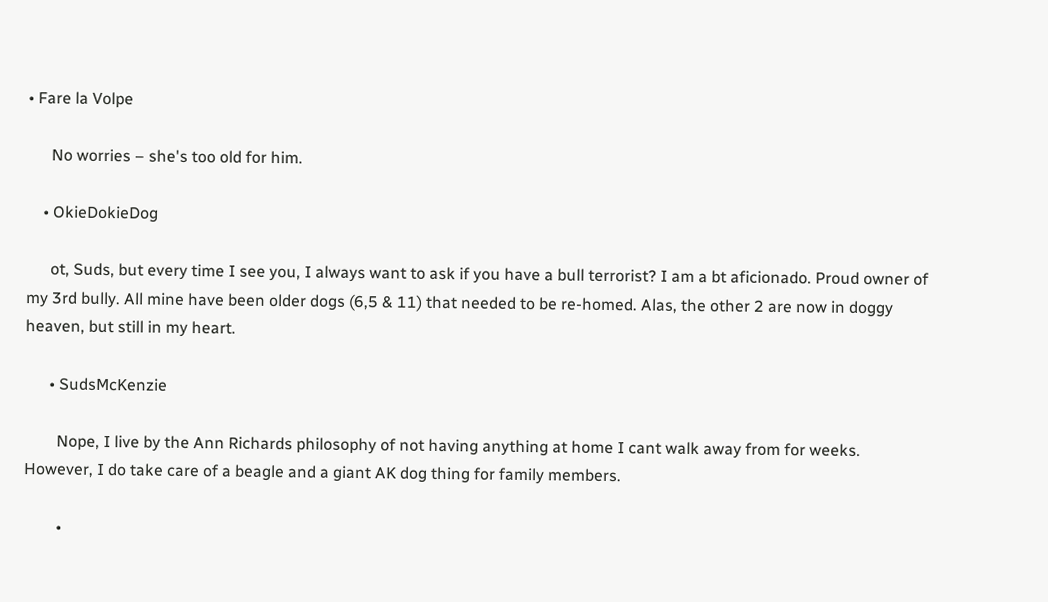• Fare la Volpe

      No worries – she's too old for him.

    • OkieDokieDog

      ot, Suds, but every time I see you, I always want to ask if you have a bull terrorist? I am a bt aficionado. Proud owner of my 3rd bully. All mine have been older dogs (6,5 & 11) that needed to be re-homed. Alas, the other 2 are now in doggy heaven, but still in my heart.

      • SudsMcKenzie

        Nope, I live by the Ann Richards philosophy of not having anything at home I cant walk away from for weeks. However, I do take care of a beagle and a giant AK dog thing for family members.

        •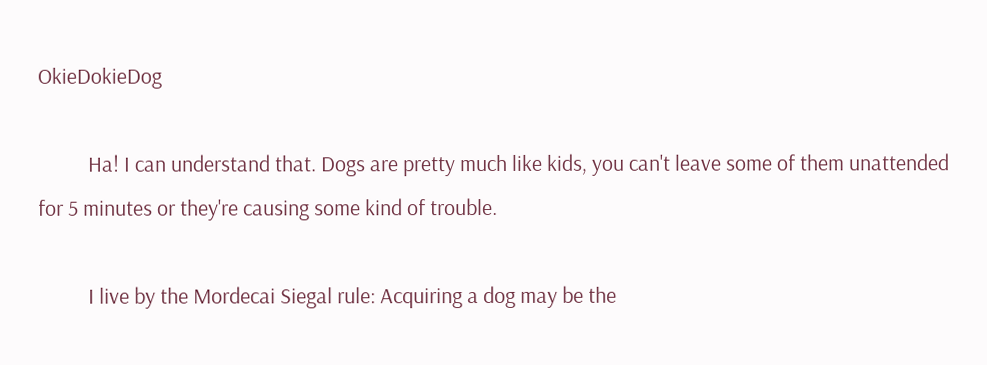OkieDokieDog

          Ha! I can understand that. Dogs are pretty much like kids, you can't leave some of them unattended for 5 minutes or they're causing some kind of trouble.

          I live by the Mordecai Siegal rule: Acquiring a dog may be the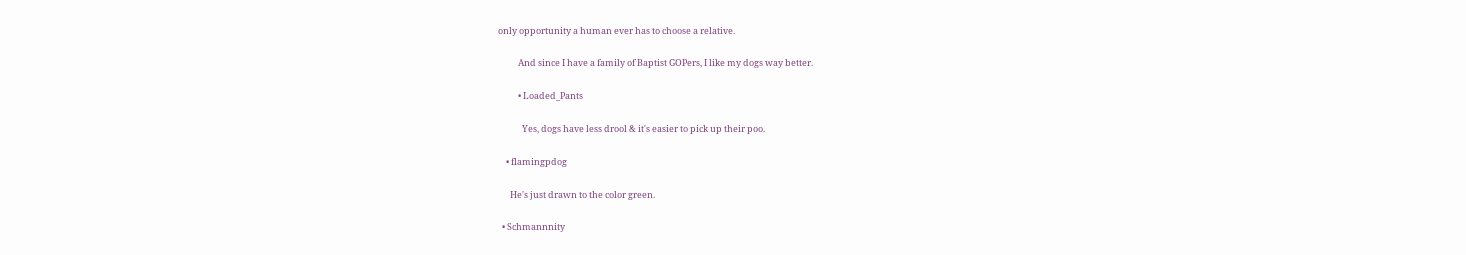only opportunity a human ever has to choose a relative.

          And since I have a family of Baptist GOPers, I like my dogs way better.

          • Loaded_Pants

            Yes, dogs have less drool & it's easier to pick up their poo.

    • flamingpdog

      He's just drawn to the color green.

  • Schmannnity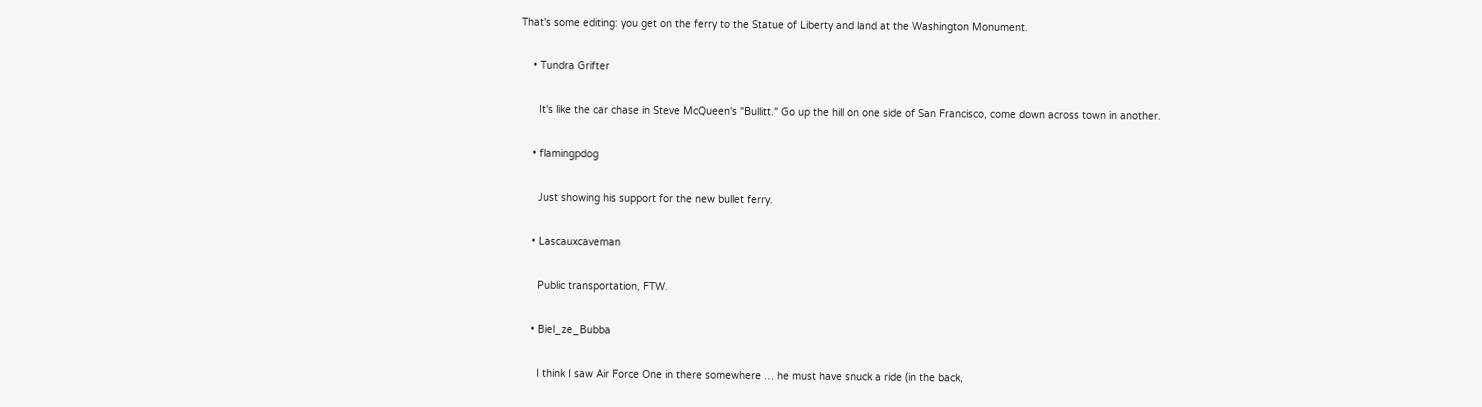That's some editing: you get on the ferry to the Statue of Liberty and land at the Washington Monument.

    • Tundra Grifter

      It's like the car chase in Steve McQueen's "Bullitt." Go up the hill on one side of San Francisco, come down across town in another.

    • flamingpdog

      Just showing his support for the new bullet ferry.

    • Lascauxcaveman

      Public transportation, FTW.

    • Biel_ze_Bubba

      I think I saw Air Force One in there somewhere … he must have snuck a ride (in the back,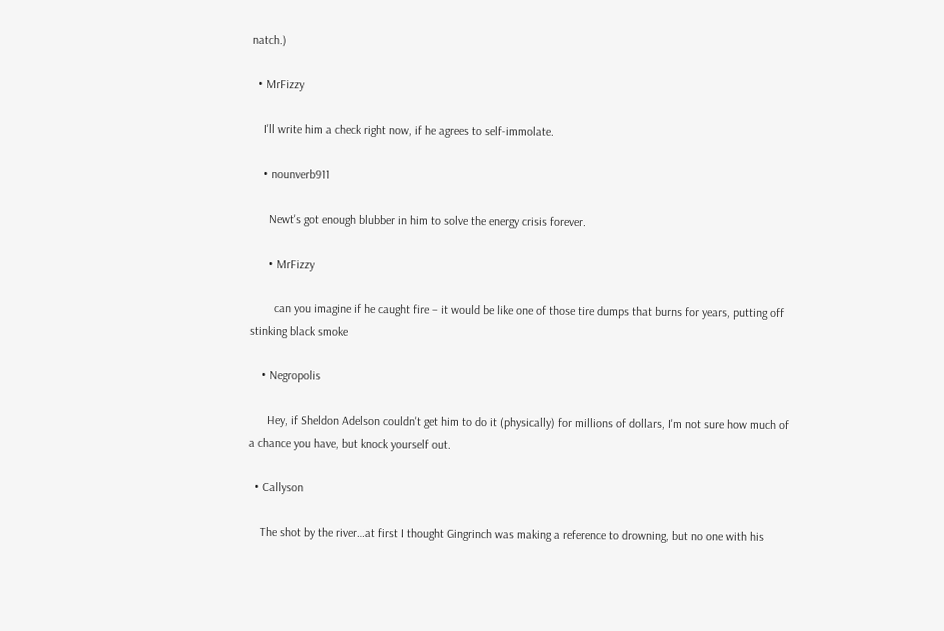natch.)

  • MrFizzy

    I'll write him a check right now, if he agrees to self-immolate.

    • nounverb911

      Newt's got enough blubber in him to solve the energy crisis forever.

      • MrFizzy

        can you imagine if he caught fire – it would be like one of those tire dumps that burns for years, putting off stinking black smoke

    • Negropolis

      Hey, if Sheldon Adelson couldn't get him to do it (physically) for millions of dollars, I'm not sure how much of a chance you have, but knock yourself out.

  • Callyson

    The shot by the river…at first I thought Gingrinch was making a reference to drowning, but no one with his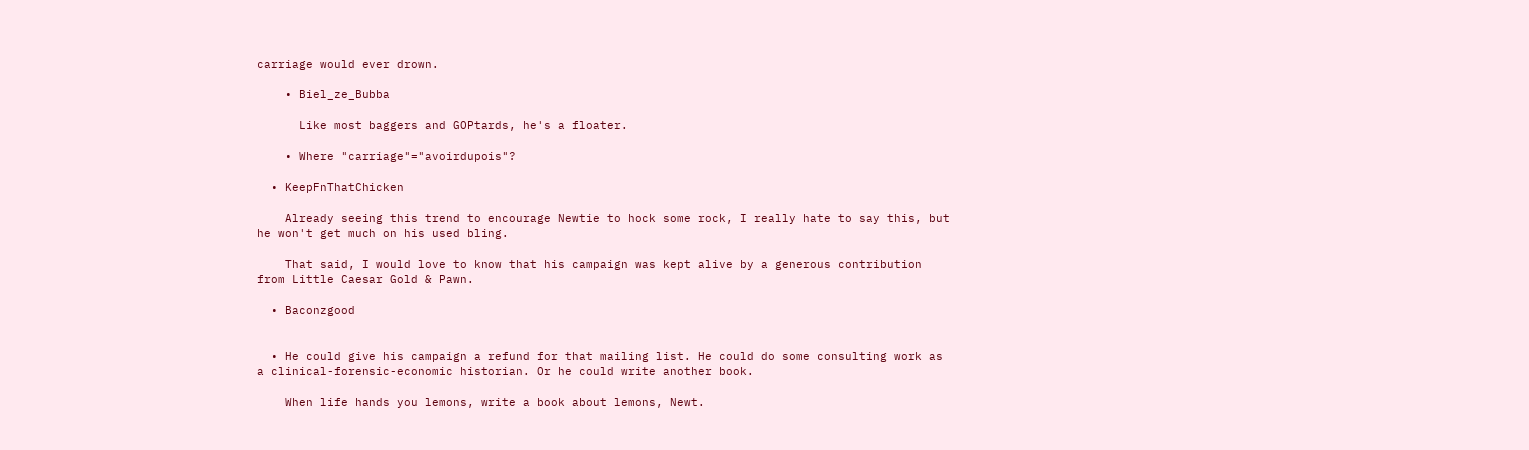carriage would ever drown.

    • Biel_ze_Bubba

      Like most baggers and GOPtards, he's a floater.

    • Where "carriage"="avoirdupois"?

  • KeepFnThatChicken

    Already seeing this trend to encourage Newtie to hock some rock, I really hate to say this, but he won't get much on his used bling.

    That said, I would love to know that his campaign was kept alive by a generous contribution from Little Caesar Gold & Pawn.

  • Baconzgood


  • He could give his campaign a refund for that mailing list. He could do some consulting work as a clinical-forensic-economic historian. Or he could write another book.

    When life hands you lemons, write a book about lemons, Newt.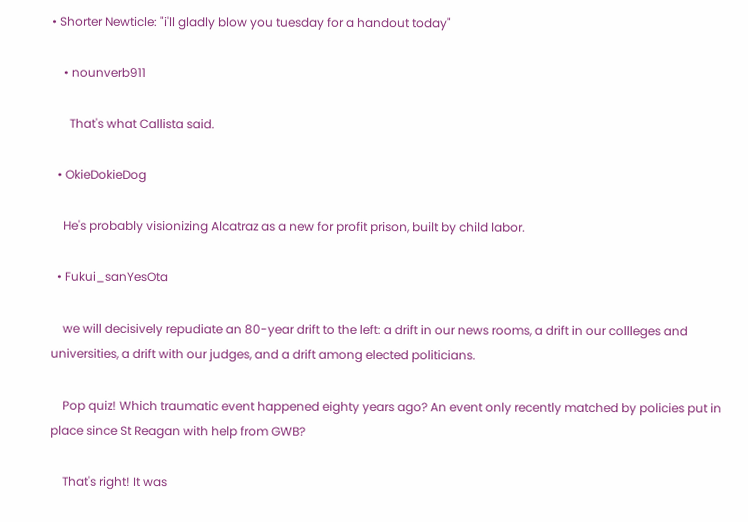• Shorter Newticle: "i'll gladly blow you tuesday for a handout today"

    • nounverb911

      That's what Callista said.

  • OkieDokieDog

    He's probably visionizing Alcatraz as a new for profit prison, built by child labor.

  • Fukui_sanYesOta

    we will decisively repudiate an 80-year drift to the left: a drift in our news rooms, a drift in our collleges and universities, a drift with our judges, and a drift among elected politicians.

    Pop quiz! Which traumatic event happened eighty years ago? An event only recently matched by policies put in place since St Reagan with help from GWB?

    That's right! It was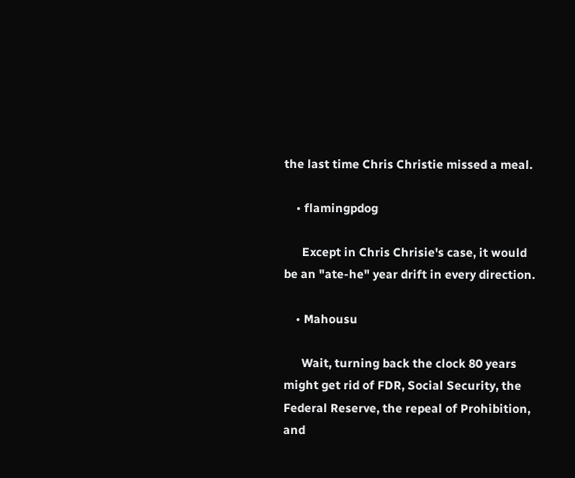the last time Chris Christie missed a meal.

    • flamingpdog

      Except in Chris Chrisie's case, it would be an "ate-he" year drift in every direction.

    • Mahousu

      Wait, turning back the clock 80 years might get rid of FDR, Social Security, the Federal Reserve, the repeal of Prohibition, and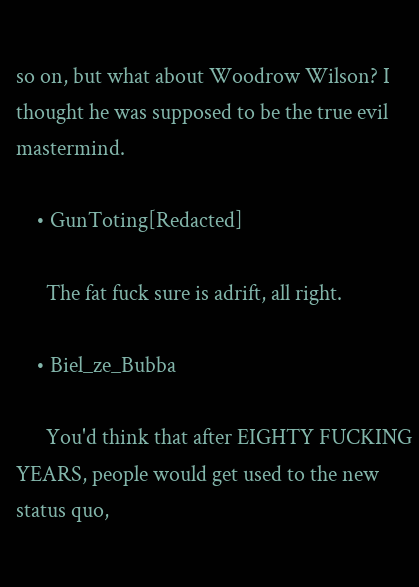so on, but what about Woodrow Wilson? I thought he was supposed to be the true evil mastermind.

    • GunToting[Redacted]

      The fat fuck sure is adrift, all right.

    • Biel_ze_Bubba

      You'd think that after EIGHTY FUCKING YEARS, people would get used to the new status quo,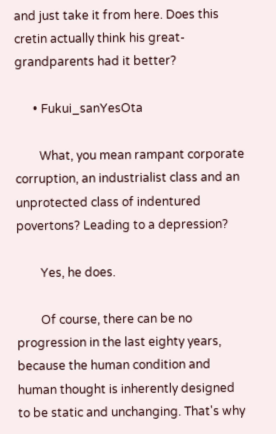and just take it from here. Does this cretin actually think his great-grandparents had it better?

      • Fukui_sanYesOta

        What, you mean rampant corporate corruption, an industrialist class and an unprotected class of indentured povertons? Leading to a depression?

        Yes, he does.

        Of course, there can be no progression in the last eighty years, because the human condition and human thought is inherently designed to be static and unchanging. That's why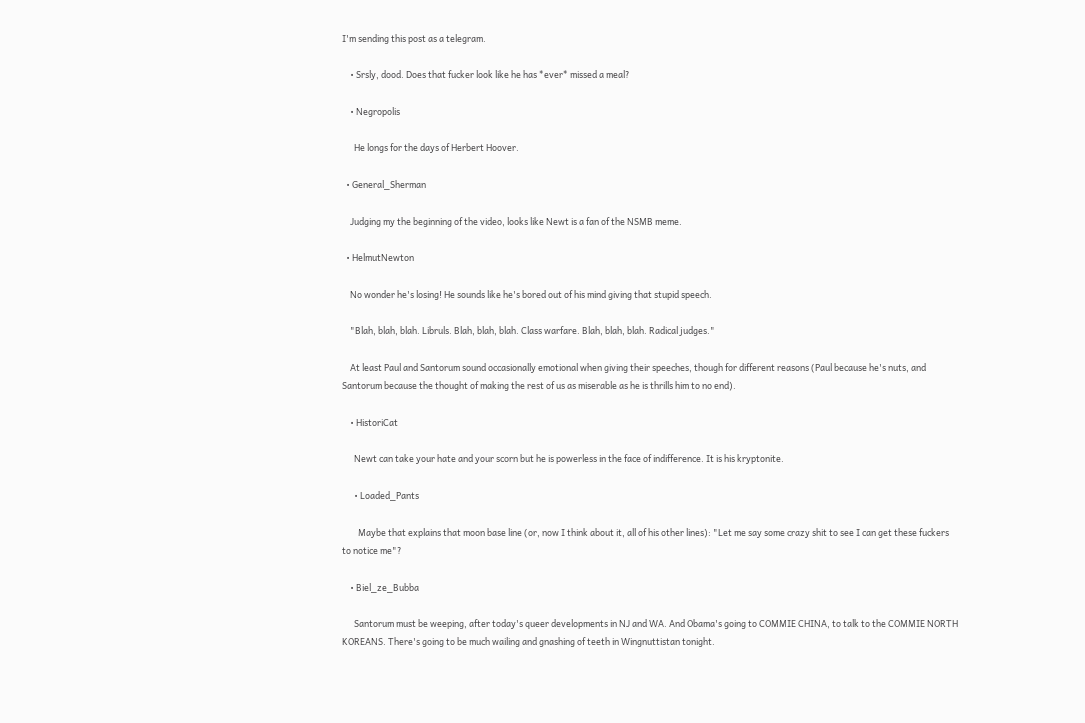I'm sending this post as a telegram.

    • Srsly, dood. Does that fucker look like he has *ever* missed a meal?

    • Negropolis

      He longs for the days of Herbert Hoover.

  • General_Sherman

    Judging my the beginning of the video, looks like Newt is a fan of the NSMB meme.

  • HelmutNewton

    No wonder he's losing! He sounds like he's bored out of his mind giving that stupid speech.

    "Blah, blah, blah. Libruls. Blah, blah, blah. Class warfare. Blah, blah, blah. Radical judges."

    At least Paul and Santorum sound occasionally emotional when giving their speeches, though for different reasons (Paul because he's nuts, and Santorum because the thought of making the rest of us as miserable as he is thrills him to no end).

    • HistoriCat

      Newt can take your hate and your scorn but he is powerless in the face of indifference. It is his kryptonite.

      • Loaded_Pants

        Maybe that explains that moon base line (or, now I think about it, all of his other lines): "Let me say some crazy shit to see I can get these fuckers to notice me"?

    • Biel_ze_Bubba

      Santorum must be weeping, after today's queer developments in NJ and WA. And Obama's going to COMMIE CHINA, to talk to the COMMIE NORTH KOREANS. There's going to be much wailing and gnashing of teeth in Wingnuttistan tonight.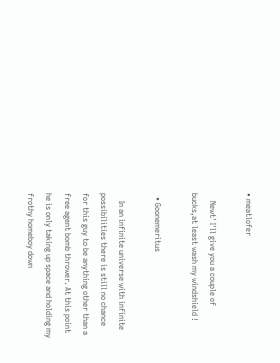• meatlofer

    Newt' I'll give you a couple of bucks,at least wash my windshield !

  • Goonemeritus

    In an infinite universe with infinite possibilities there is still no chance for this guy to be anything other than a free agent bomb thrower. At this point he is only taking up space and holding my frothy homeboy down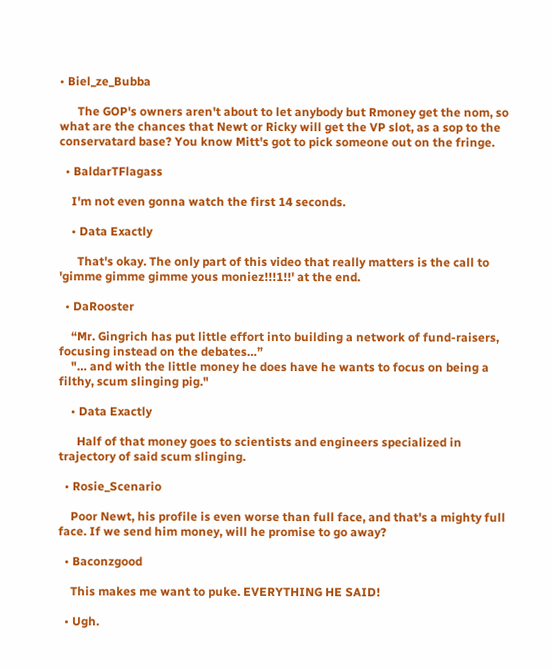• Biel_ze_Bubba

      The GOP's owners aren't about to let anybody but Rmoney get the nom, so what are the chances that Newt or Ricky will get the VP slot, as a sop to the conservatard base? You know Mitt's got to pick someone out on the fringe.

  • BaldarTFlagass

    I'm not even gonna watch the first 14 seconds.

    • Data Exactly

      That's okay. The only part of this video that really matters is the call to 'gimme gimme gimme yous moniez!!!1!!' at the end.

  • DaRooster

    “Mr. Gingrich has put little effort into building a network of fund-raisers, focusing instead on the debates…”
    "… and with the little money he does have he wants to focus on being a filthy, scum slinging pig."

    • Data Exactly

      Half of that money goes to scientists and engineers specialized in trajectory of said scum slinging.

  • Rosie_Scenario

    Poor Newt, his profile is even worse than full face, and that's a mighty full face. If we send him money, will he promise to go away?

  • Baconzgood

    This makes me want to puke. EVERYTHING HE SAID!

  • Ugh.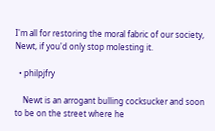I'm all for restoring the moral fabric of our society, Newt, if you'd only stop molesting it.

  • philpjfry

    Newt is an arrogant bulling cocksucker and soon to be on the street where he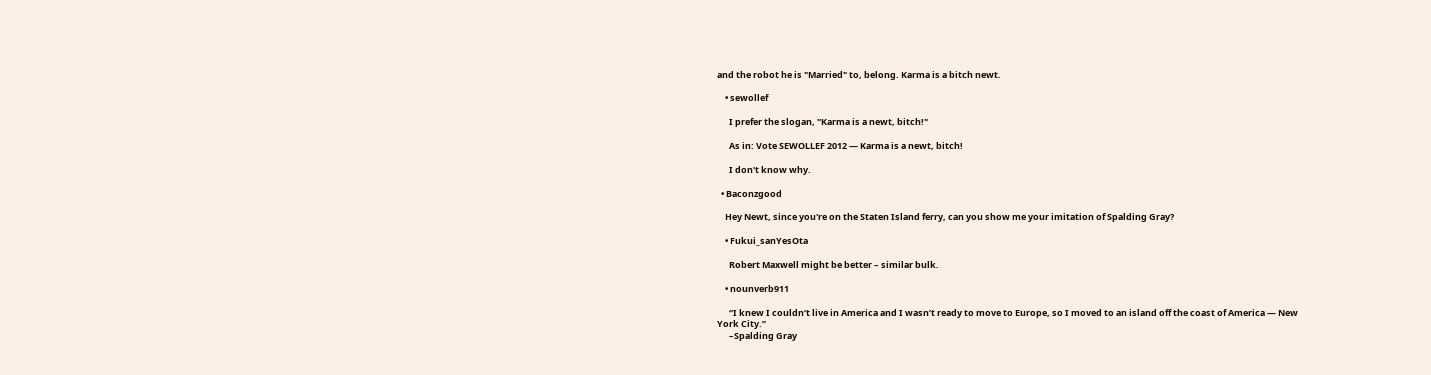and the robot he is "Married" to, belong. Karma is a bitch newt.

    • sewollef

      I prefer the slogan, "Karma is a newt, bitch!"

      As in: Vote SEWOLLEF 2012 — Karma is a newt, bitch!

      I don't know why.

  • Baconzgood

    Hey Newt, since you're on the Staten Island ferry, can you show me your imitation of Spalding Gray?

    • Fukui_sanYesOta

      Robert Maxwell might be better – similar bulk.

    • nounverb911

      “I knew I couldn’t live in America and I wasn’t ready to move to Europe, so I moved to an island off the coast of America — New York City.”
      –Spalding Gray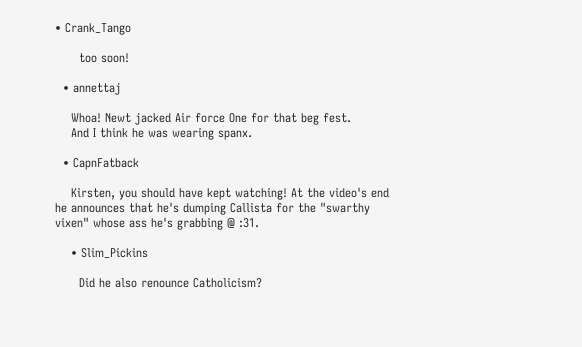• Crank_Tango

      too soon!

  • annettaj

    Whoa! Newt jacked Air force One for that beg fest.
    And I think he was wearing spanx.

  • CapnFatback

    Kirsten, you should have kept watching! At the video's end he announces that he's dumping Callista for the "swarthy vixen" whose ass he's grabbing @ :31.

    • Slim_Pickins

      Did he also renounce Catholicism?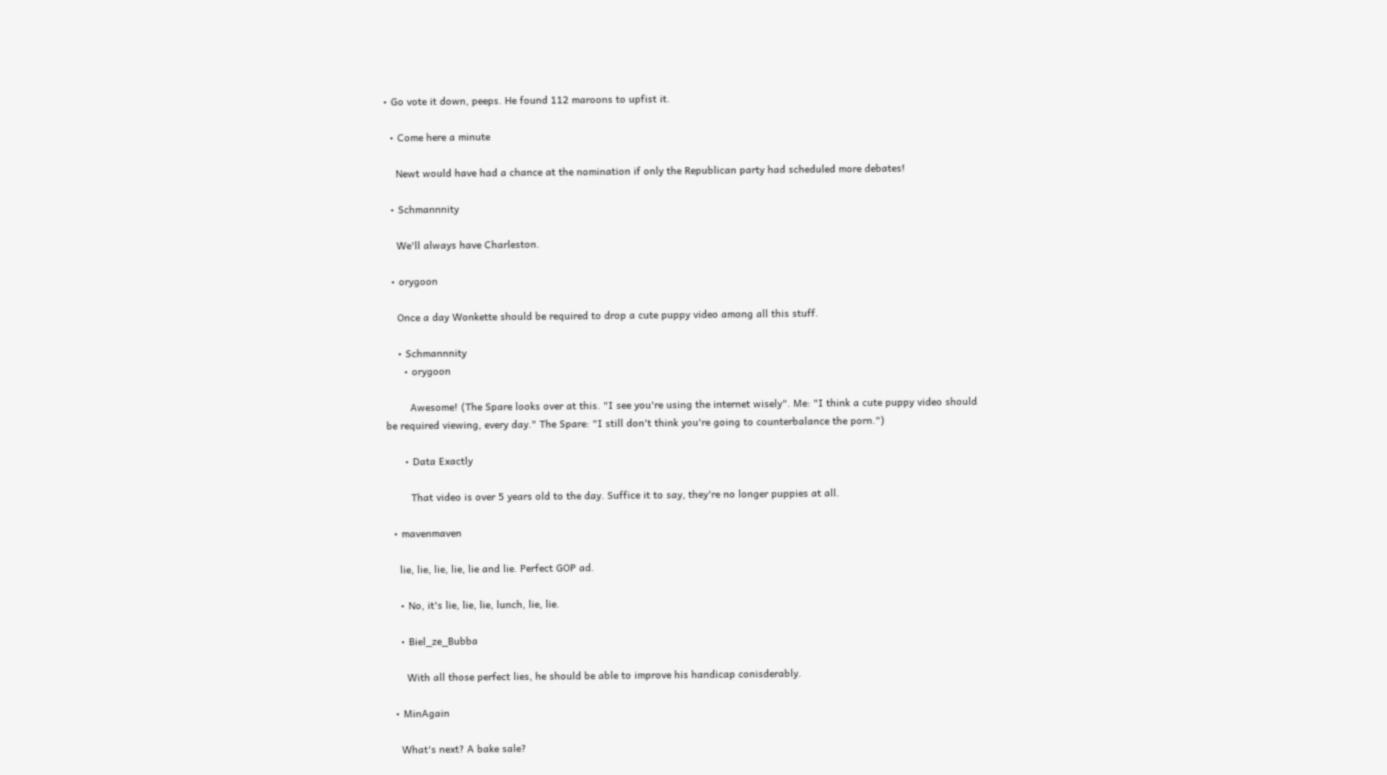• Go vote it down, peeps. He found 112 maroons to upfist it.

  • Come here a minute

    Newt would have had a chance at the nomination if only the Republican party had scheduled more debates!

  • Schmannnity

    We'll always have Charleston.

  • orygoon

    Once a day Wonkette should be required to drop a cute puppy video among all this stuff.

    • Schmannnity
      • orygoon

        Awesome! (The Spare looks over at this. "I see you're using the internet wisely". Me: "I think a cute puppy video should be required viewing, every day." The Spare: "I still don't think you're going to counterbalance the porn.")

      • Data Exactly

        That video is over 5 years old to the day. Suffice it to say, they're no longer puppies at all.

  • mavenmaven

    lie, lie, lie, lie, lie and lie. Perfect GOP ad.

    • No, it's lie, lie, lie, lunch, lie, lie.

    • Biel_ze_Bubba

      With all those perfect lies, he should be able to improve his handicap conisderably.

  • MinAgain

    What's next? A bake sale?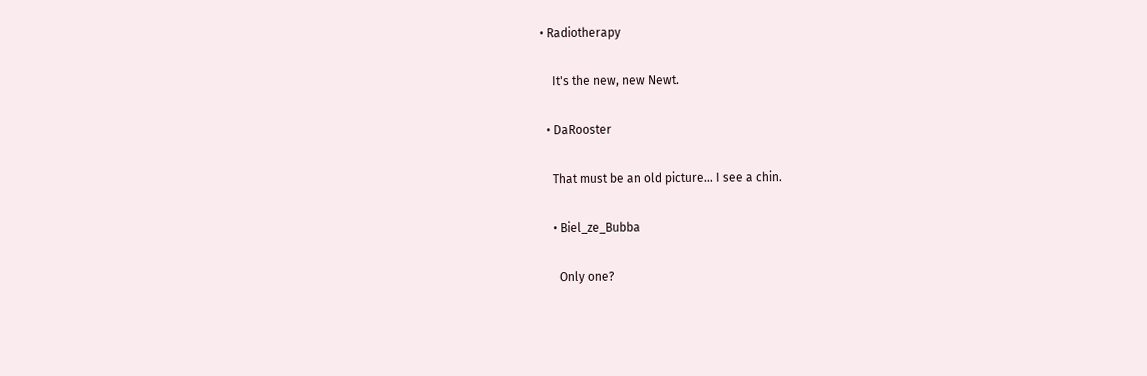• Radiotherapy

    It's the new, new Newt.

  • DaRooster

    That must be an old picture… I see a chin.

    • Biel_ze_Bubba

      Only one?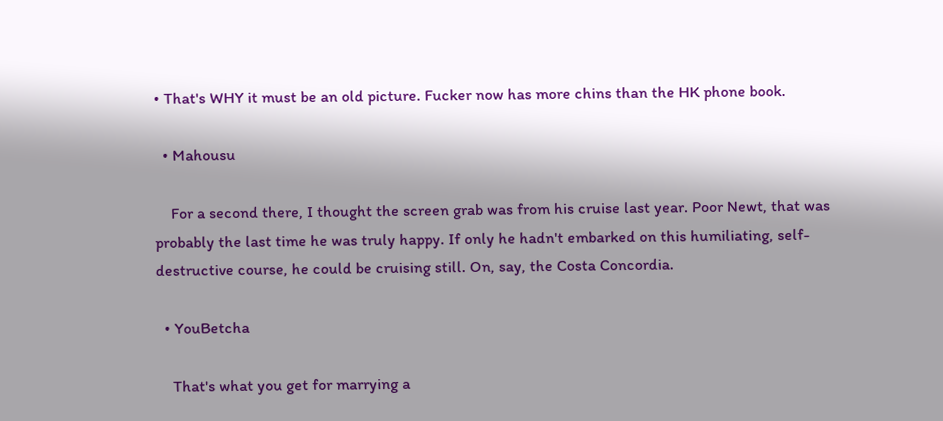• That's WHY it must be an old picture. Fucker now has more chins than the HK phone book.

  • Mahousu

    For a second there, I thought the screen grab was from his cruise last year. Poor Newt, that was probably the last time he was truly happy. If only he hadn't embarked on this humiliating, self-destructive course, he could be cruising still. On, say, the Costa Concordia.

  • YouBetcha

    That's what you get for marrying a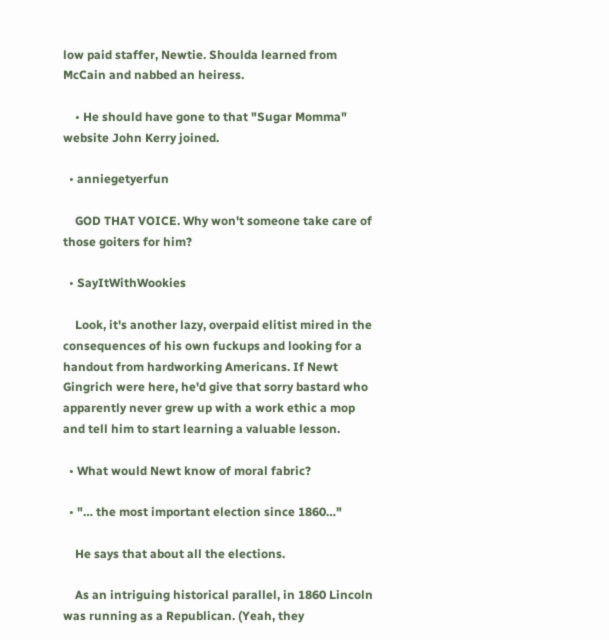low paid staffer, Newtie. Shoulda learned from McCain and nabbed an heiress.

    • He should have gone to that "Sugar Momma" website John Kerry joined.

  • anniegetyerfun

    GOD THAT VOICE. Why won't someone take care of those goiters for him?

  • SayItWithWookies

    Look, it's another lazy, overpaid elitist mired in the consequences of his own fuckups and looking for a handout from hardworking Americans. If Newt Gingrich were here, he'd give that sorry bastard who apparently never grew up with a work ethic a mop and tell him to start learning a valuable lesson.

  • What would Newt know of moral fabric?

  • "… the most important election since 1860…"

    He says that about all the elections.

    As an intriguing historical parallel, in 1860 Lincoln was running as a Republican. (Yeah, they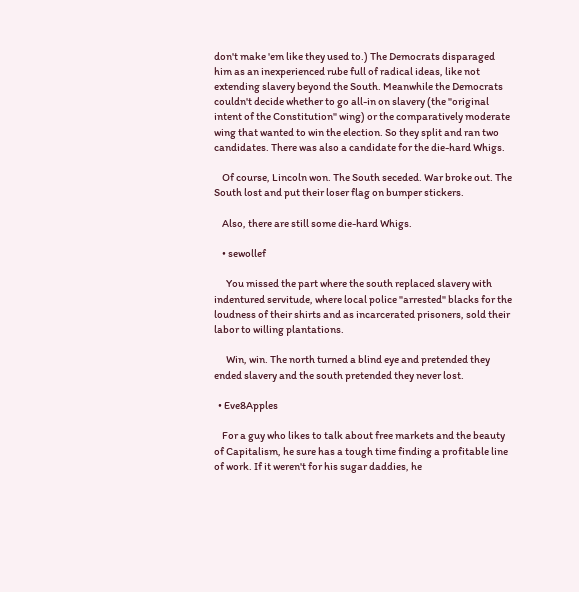don't make 'em like they used to.) The Democrats disparaged him as an inexperienced rube full of radical ideas, like not extending slavery beyond the South. Meanwhile the Democrats couldn't decide whether to go all-in on slavery (the "original intent of the Constitution" wing) or the comparatively moderate wing that wanted to win the election. So they split and ran two candidates. There was also a candidate for the die-hard Whigs.

    Of course, Lincoln won. The South seceded. War broke out. The South lost and put their loser flag on bumper stickers.

    Also, there are still some die-hard Whigs.

    • sewollef

      You missed the part where the south replaced slavery with indentured servitude, where local police "arrested" blacks for the loudness of their shirts and as incarcerated prisoners, sold their labor to willing plantations.

      Win, win. The north turned a blind eye and pretended they ended slavery and the south pretended they never lost.

  • Eve8Apples

    For a guy who likes to talk about free markets and the beauty of Capitalism, he sure has a tough time finding a profitable line of work. If it weren't for his sugar daddies, he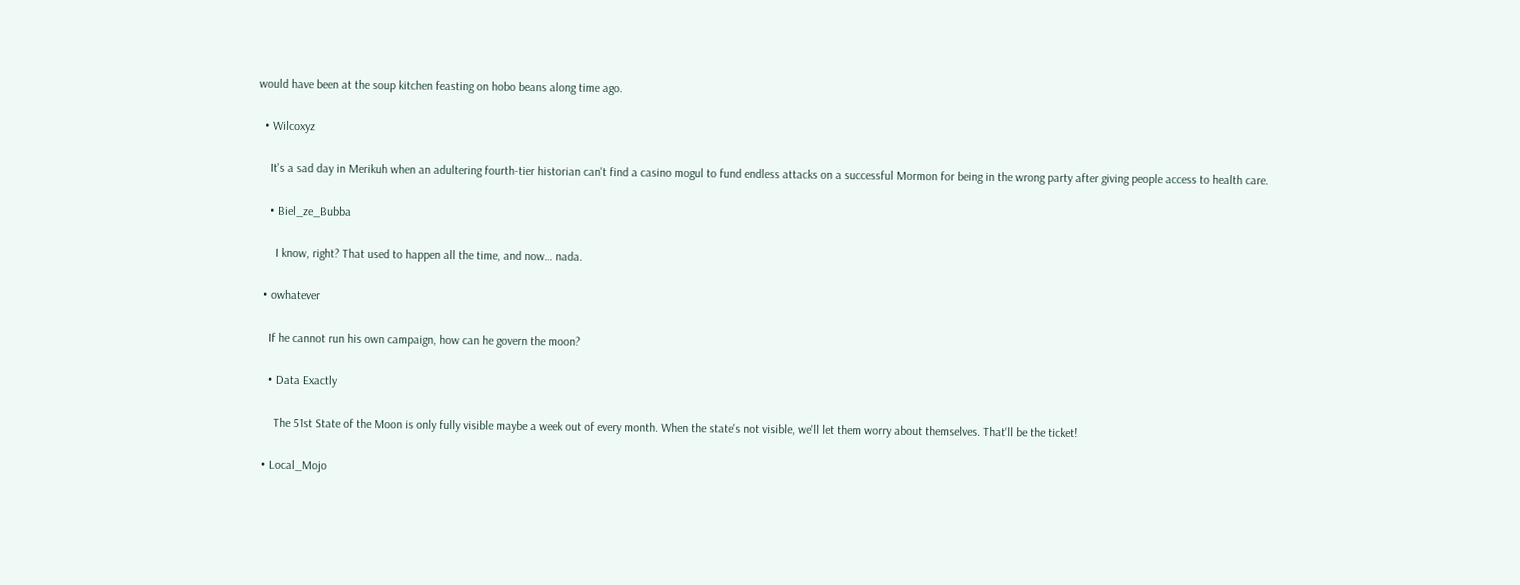would have been at the soup kitchen feasting on hobo beans along time ago.

  • Wilcoxyz

    It's a sad day in Merikuh when an adultering fourth-tier historian can't find a casino mogul to fund endless attacks on a successful Mormon for being in the wrong party after giving people access to health care.

    • Biel_ze_Bubba

      I know, right? That used to happen all the time, and now… nada.

  • owhatever

    If he cannot run his own campaign, how can he govern the moon?

    • Data Exactly

      The 51st State of the Moon is only fully visible maybe a week out of every month. When the state's not visible, we'll let them worry about themselves. That'll be the ticket!

  • Local_Mojo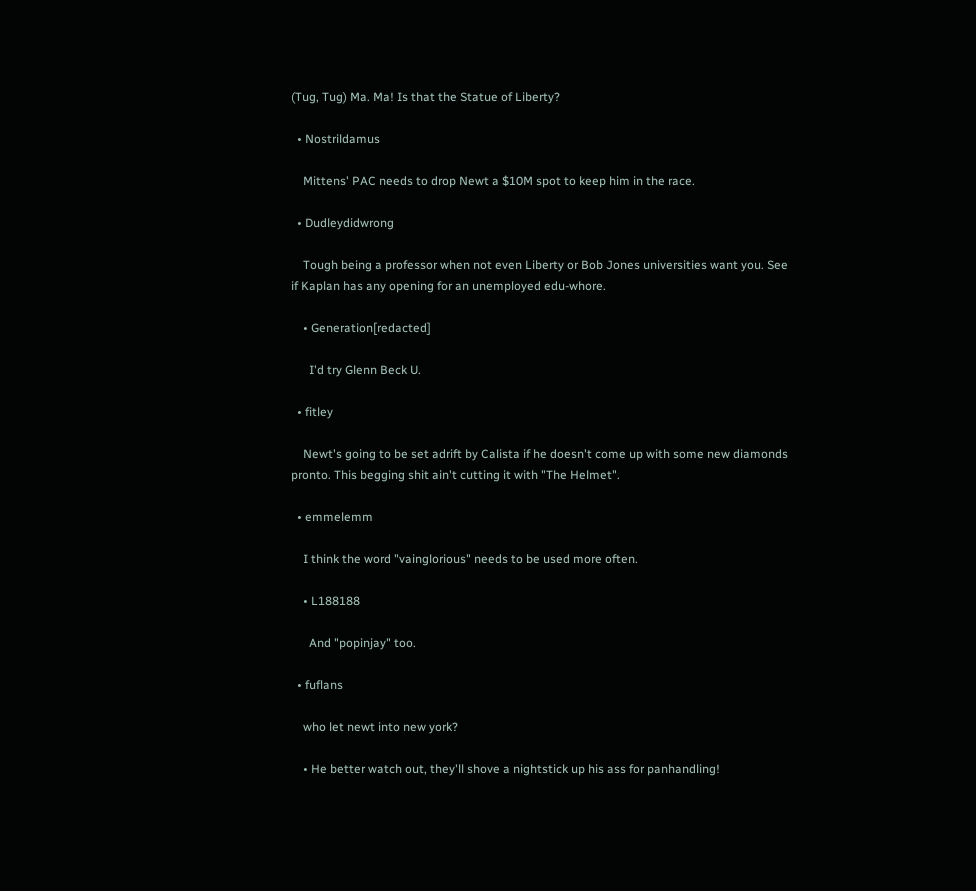(Tug, Tug) Ma. Ma! Is that the Statue of Liberty?

  • Nostrildamus

    Mittens' PAC needs to drop Newt a $10M spot to keep him in the race.

  • Dudleydidwrong

    Tough being a professor when not even Liberty or Bob Jones universities want you. See if Kaplan has any opening for an unemployed edu-whore.

    • Generation[redacted]

      I'd try Glenn Beck U.

  • fitley

    Newt's going to be set adrift by Calista if he doesn't come up with some new diamonds pronto. This begging shit ain't cutting it with "The Helmet".

  • emmelemm

    I think the word "vainglorious" needs to be used more often.

    • L188188

      And "popinjay" too.

  • fuflans

    who let newt into new york?

    • He better watch out, they'll shove a nightstick up his ass for panhandling!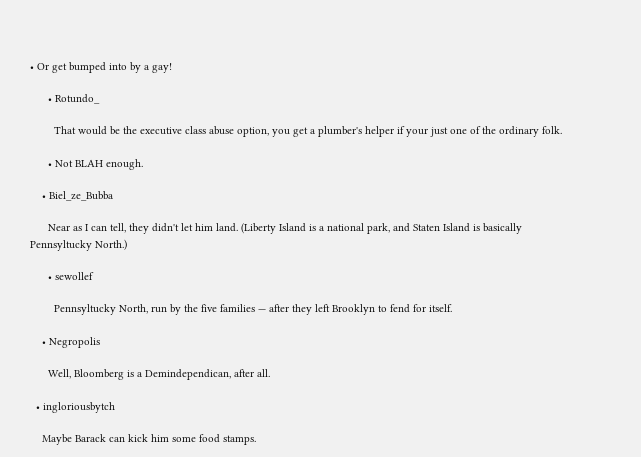• Or get bumped into by a gay!

      • Rotundo_

        That would be the executive class abuse option, you get a plumber's helper if your just one of the ordinary folk.

      • Not BLAH enough.

    • Biel_ze_Bubba

      Near as I can tell, they didn't let him land. (Liberty Island is a national park, and Staten Island is basically Pennsyltucky North.)

      • sewollef

        Pennsyltucky North, run by the five families — after they left Brooklyn to fend for itself.

    • Negropolis

      Well, Bloomberg is a Demindependican, after all.

  • ingloriousbytch

    Maybe Barack can kick him some food stamps.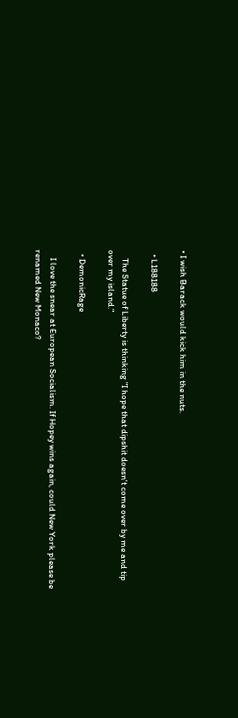• I wish Barack would kick him in the nuts.

  • L188188

    The Statue of Liberty is thinking "I hope that dipshit doesn't come over by me and tip over my island."

  • DemonicRage

    I love the snear at European Socialism. If Hopey wins again, could New York please be renamed New Monaco?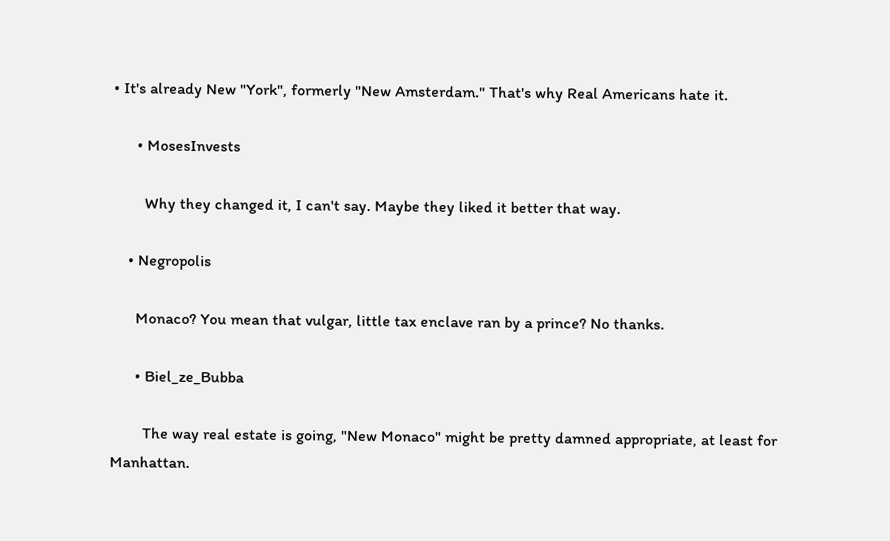• It's already New "York", formerly "New Amsterdam." That's why Real Americans hate it.

      • MosesInvests

        Why they changed it, I can't say. Maybe they liked it better that way.

    • Negropolis

      Monaco? You mean that vulgar, little tax enclave ran by a prince? No thanks.

      • Biel_ze_Bubba

        The way real estate is going, "New Monaco" might be pretty damned appropriate, at least for Manhattan.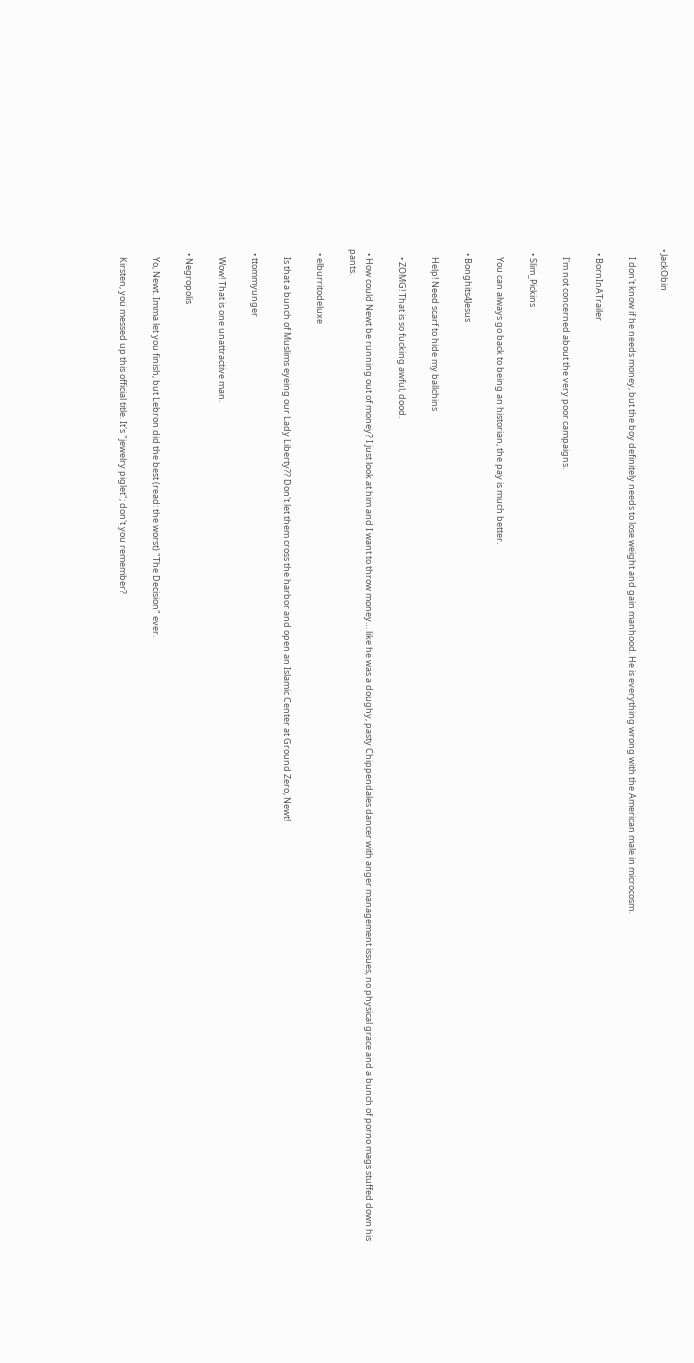• JackObin

    I don't know if he needs money, but the boy definitely needs to lose weight and gain manhood. He is everything wrong with the American male in microcosm.

  • BornInATrailer

    I'm not concerned about the very poor campaigns.

  • Slim_Pickins

    You can always go back to being an historian, the pay is much better.

  • Bonghits4Jesus

    Help! Need scarf to hide my ballchins

    • ZOMG! That is so fucking awful, dood.

  • How could Newt be running out of money? I just look at him and I want to throw money… like he was a doughy, pasty Chippendales dancer with anger management issues, no physical grace and a bunch of porno mags stuffed down his pants.

  • elburritodeluxe

    Is that a bunch of Muslims eyeing our Lady Liberty?? Don't let them cross the harbor and open an Islamic Center at Ground Zero, Newt!

  • ttommyunger

    Wow! That is one unattractive man.

  • Negropolis

    Yo, Newt. Imma let you finish, but Lebron did the best (read: the worst) "The Decision" ever.

    Kirsten, you messed up this official title. It's "jewelry piglet"; don't you remember?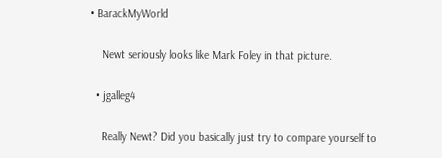• BarackMyWorld

    Newt seriously looks like Mark Foley in that picture.

  • jgalleg4

    Really Newt? Did you basically just try to compare yourself to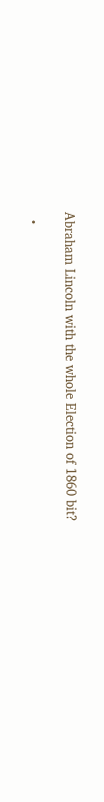Abraham Lincoln with the whole Election of 1860 bit?

  •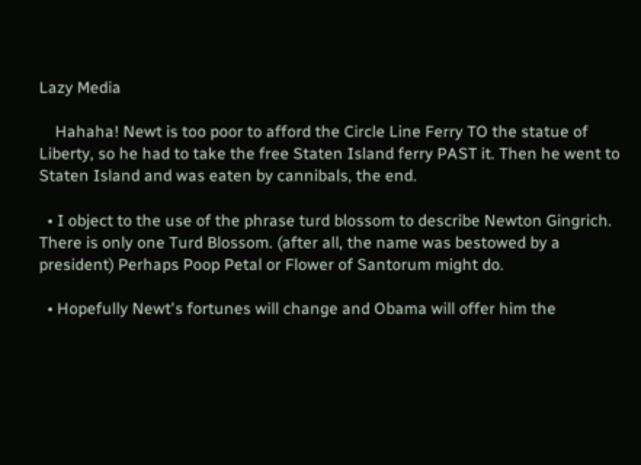Lazy Media

    Hahaha! Newt is too poor to afford the Circle Line Ferry TO the statue of Liberty, so he had to take the free Staten Island ferry PAST it. Then he went to Staten Island and was eaten by cannibals, the end.

  • I object to the use of the phrase turd blossom to describe Newton Gingrich. There is only one Turd Blossom. (after all, the name was bestowed by a president) Perhaps Poop Petal or Flower of Santorum might do.

  • Hopefully Newt's fortunes will change and Obama will offer him the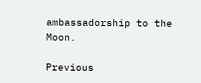ambassadorship to the Moon.

Previous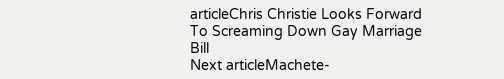articleChris Christie Looks Forward To Screaming Down Gay Marriage Bill
Next articleMachete-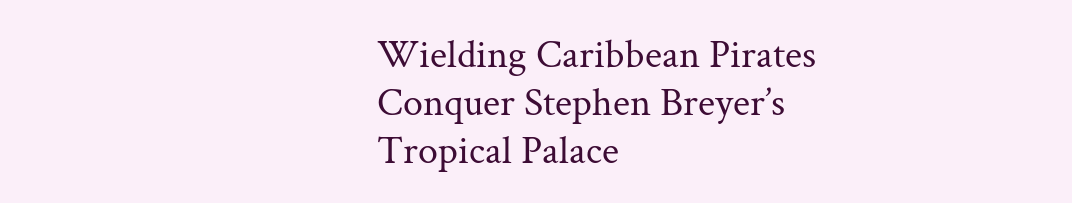Wielding Caribbean Pirates Conquer Stephen Breyer’s Tropical Palace